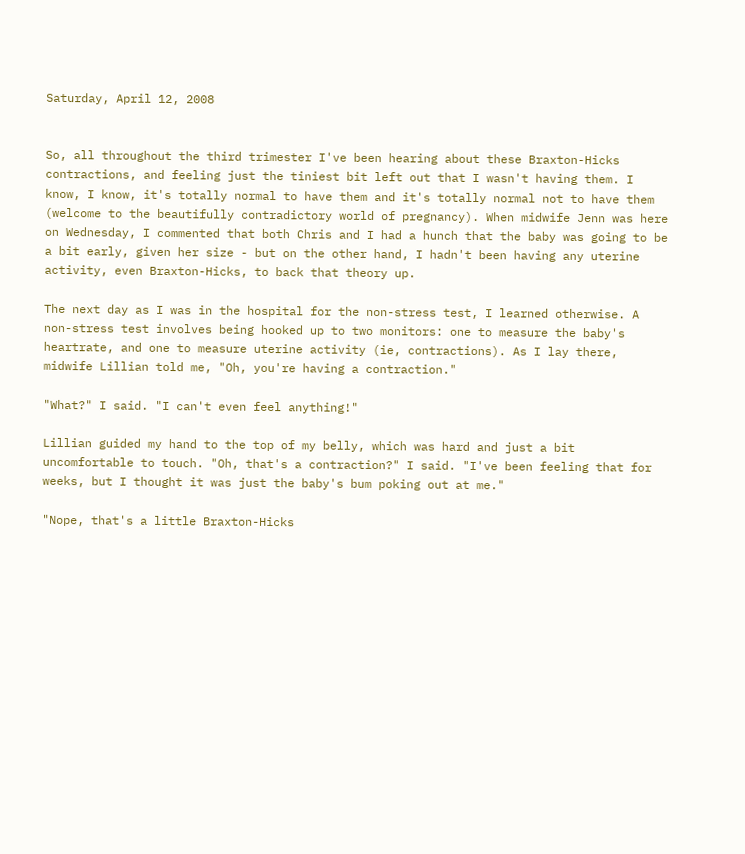Saturday, April 12, 2008


So, all throughout the third trimester I've been hearing about these Braxton-Hicks contractions, and feeling just the tiniest bit left out that I wasn't having them. I know, I know, it's totally normal to have them and it's totally normal not to have them (welcome to the beautifully contradictory world of pregnancy). When midwife Jenn was here on Wednesday, I commented that both Chris and I had a hunch that the baby was going to be a bit early, given her size - but on the other hand, I hadn't been having any uterine activity, even Braxton-Hicks, to back that theory up.

The next day as I was in the hospital for the non-stress test, I learned otherwise. A non-stress test involves being hooked up to two monitors: one to measure the baby's heartrate, and one to measure uterine activity (ie, contractions). As I lay there, midwife Lillian told me, "Oh, you're having a contraction."

"What?" I said. "I can't even feel anything!"

Lillian guided my hand to the top of my belly, which was hard and just a bit uncomfortable to touch. "Oh, that's a contraction?" I said. "I've been feeling that for weeks, but I thought it was just the baby's bum poking out at me."

"Nope, that's a little Braxton-Hicks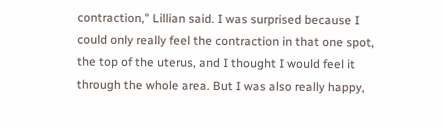contraction," Lillian said. I was surprised because I could only really feel the contraction in that one spot, the top of the uterus, and I thought I would feel it through the whole area. But I was also really happy,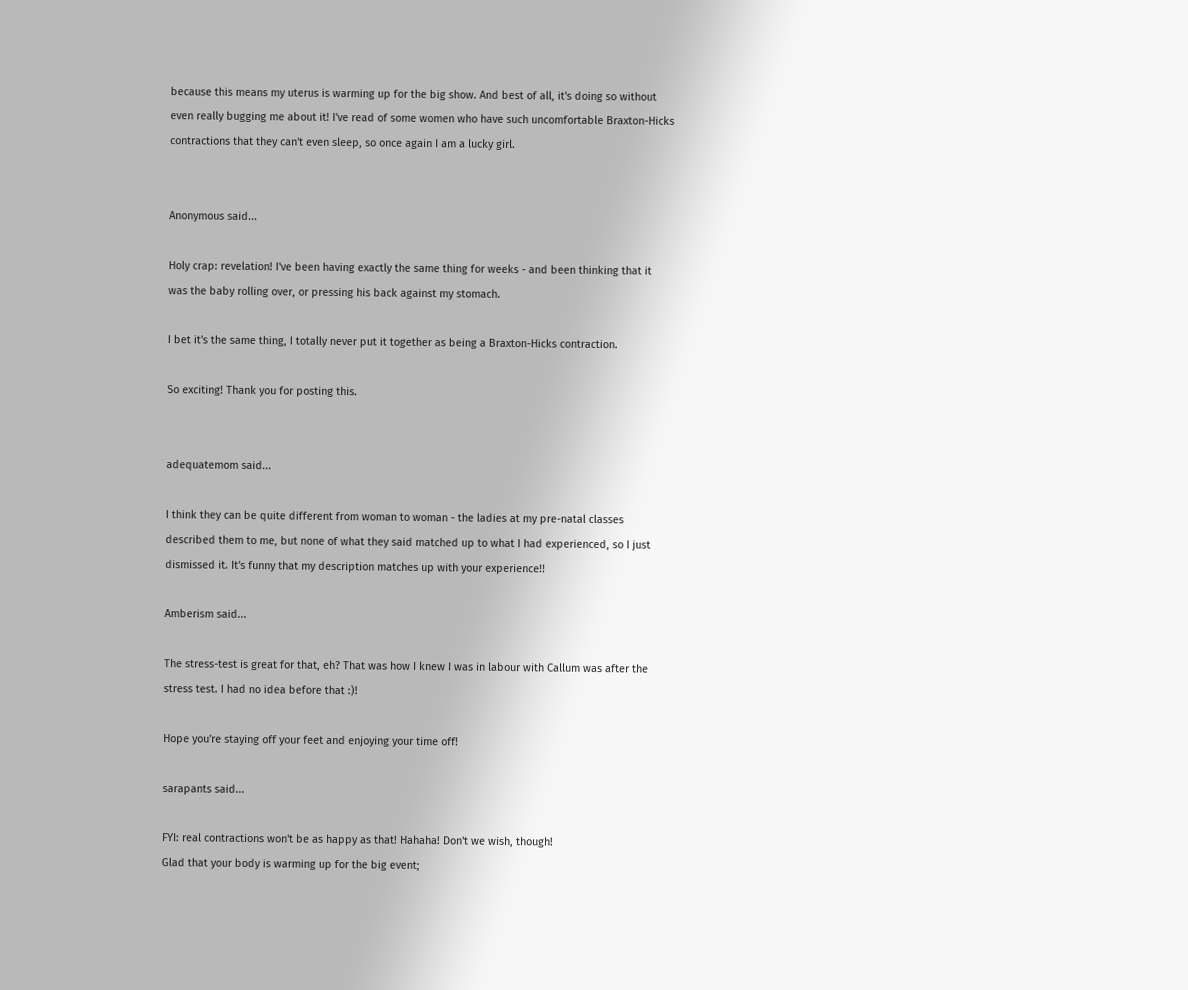because this means my uterus is warming up for the big show. And best of all, it's doing so without even really bugging me about it! I've read of some women who have such uncomfortable Braxton-Hicks contractions that they can't even sleep, so once again I am a lucky girl.


Anonymous said...

Holy crap: revelation! I've been having exactly the same thing for weeks - and been thinking that it was the baby rolling over, or pressing his back against my stomach.

I bet it's the same thing, I totally never put it together as being a Braxton-Hicks contraction.

So exciting! Thank you for posting this.


adequatemom said...

I think they can be quite different from woman to woman - the ladies at my pre-natal classes described them to me, but none of what they said matched up to what I had experienced, so I just dismissed it. It's funny that my description matches up with your experience!!

Amberism said...

The stress-test is great for that, eh? That was how I knew I was in labour with Callum was after the stress test. I had no idea before that :)!

Hope you're staying off your feet and enjoying your time off!

sarapants said...

FYI: real contractions won't be as happy as that! Hahaha! Don't we wish, though!
Glad that your body is warming up for the big event;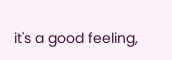it's a good feeling,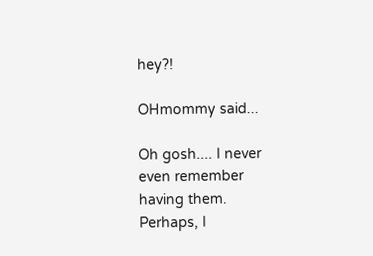hey?!

OHmommy said...

Oh gosh.... I never even remember having them. Perhaps, I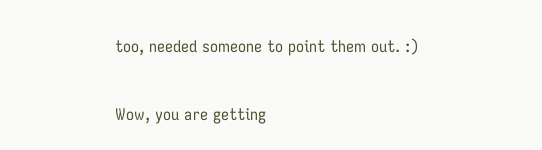too, needed someone to point them out. :)

Wow, you are getting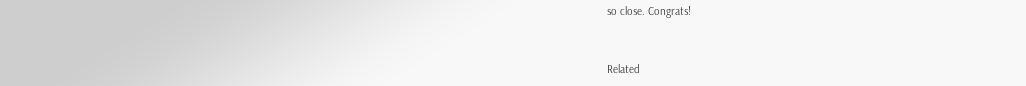so close. Congrats!


Related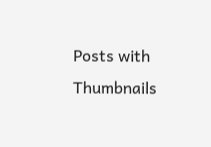Posts with Thumbnails